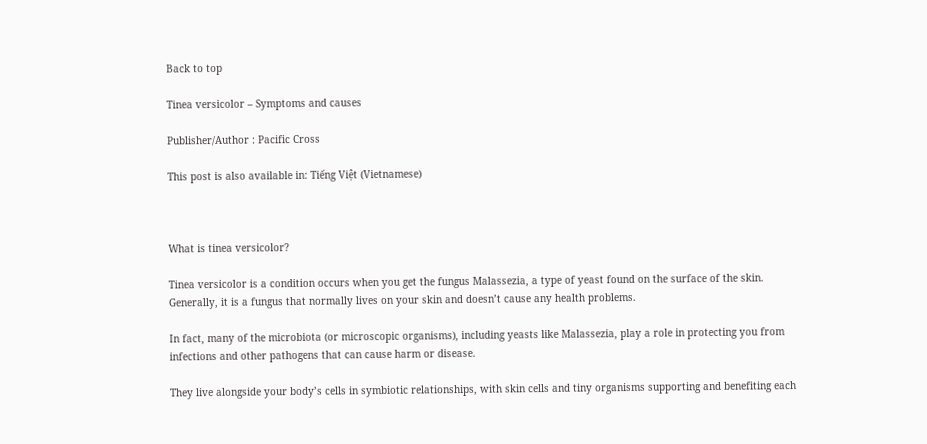Back to top

Tinea versicolor – Symptoms and causes

Publisher/Author : Pacific Cross

This post is also available in: Tiếng Việt (Vietnamese)



What is tinea versicolor?

Tinea versicolor is a condition occurs when you get the fungus Malassezia, a type of yeast found on the surface of the skin. Generally, it is a fungus that normally lives on your skin and doesn’t cause any health problems.

In fact, many of the microbiota (or microscopic organisms), including yeasts like Malassezia, play a role in protecting you from infections and other pathogens that can cause harm or disease.

They live alongside your body’s cells in symbiotic relationships, with skin cells and tiny organisms supporting and benefiting each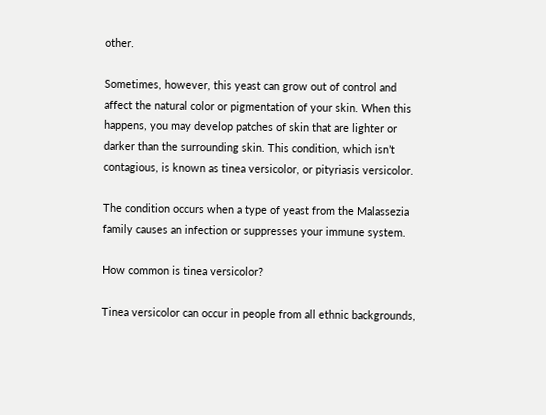other.

Sometimes, however, this yeast can grow out of control and affect the natural color or pigmentation of your skin. When this happens, you may develop patches of skin that are lighter or darker than the surrounding skin. This condition, which isn’t contagious, is known as tinea versicolor, or pityriasis versicolor.

The condition occurs when a type of yeast from the Malassezia family causes an infection or suppresses your immune system.

How common is tinea versicolor?

Tinea versicolor can occur in people from all ethnic backgrounds,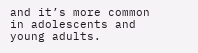and it’s more common in adolescents and young adults.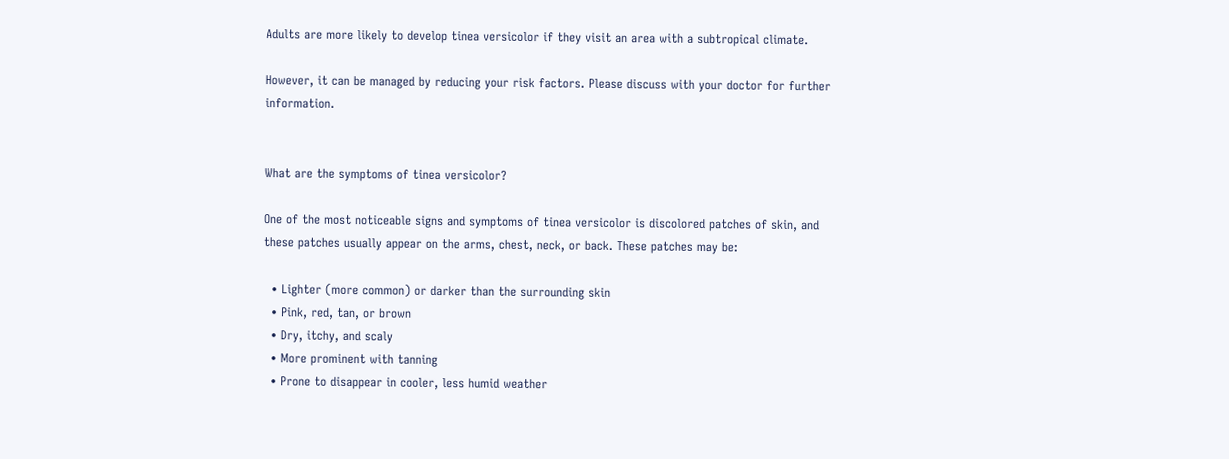Adults are more likely to develop tinea versicolor if they visit an area with a subtropical climate.

However, it can be managed by reducing your risk factors. Please discuss with your doctor for further information.


What are the symptoms of tinea versicolor?

One of the most noticeable signs and symptoms of tinea versicolor is discolored patches of skin, and these patches usually appear on the arms, chest, neck, or back. These patches may be:

  • Lighter (more common) or darker than the surrounding skin
  • Pink, red, tan, or brown
  • Dry, itchy, and scaly
  • More prominent with tanning
  • Prone to disappear in cooler, less humid weather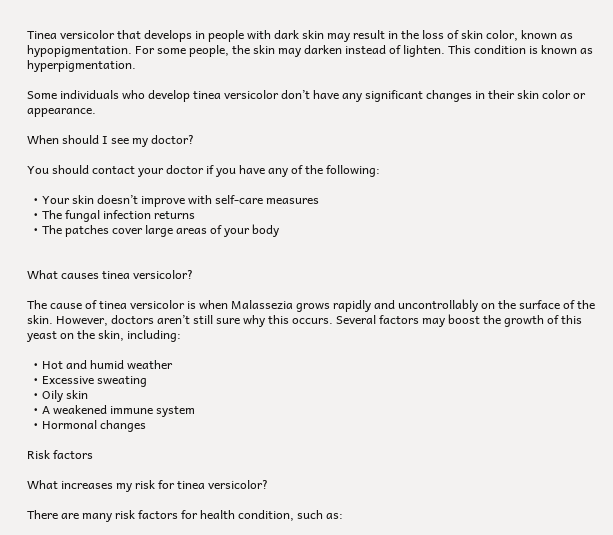Tinea versicolor that develops in people with dark skin may result in the loss of skin color, known as hypopigmentation. For some people, the skin may darken instead of lighten. This condition is known as hyperpigmentation.

Some individuals who develop tinea versicolor don’t have any significant changes in their skin color or appearance.

When should I see my doctor?

You should contact your doctor if you have any of the following:

  • Your skin doesn’t improve with self-care measures
  • The fungal infection returns
  • The patches cover large areas of your body


What causes tinea versicolor?

The cause of tinea versicolor is when Malassezia grows rapidly and uncontrollably on the surface of the skin. However, doctors aren’t still sure why this occurs. Several factors may boost the growth of this yeast on the skin, including:

  • Hot and humid weather
  • Excessive sweating
  • Oily skin
  • A weakened immune system
  • Hormonal changes

Risk factors

What increases my risk for tinea versicolor?

There are many risk factors for health condition, such as: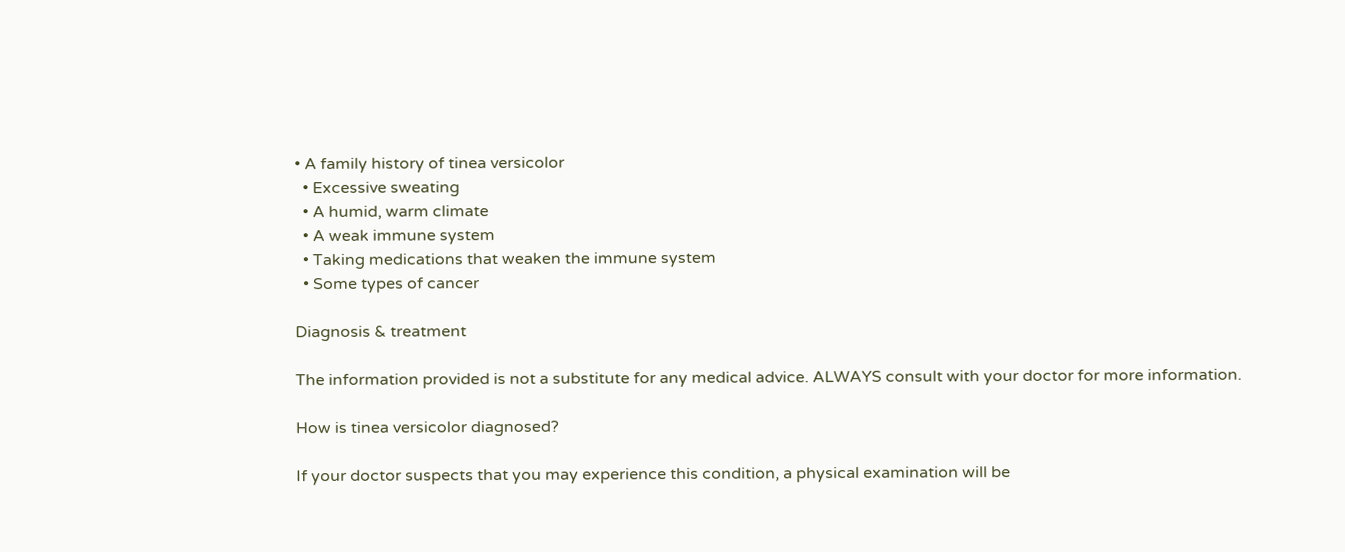• A family history of tinea versicolor
  • Excessive sweating
  • A humid, warm climate
  • A weak immune system
  • Taking medications that weaken the immune system
  • Some types of cancer

Diagnosis & treatment

The information provided is not a substitute for any medical advice. ALWAYS consult with your doctor for more information.

How is tinea versicolor diagnosed?

If your doctor suspects that you may experience this condition, a physical examination will be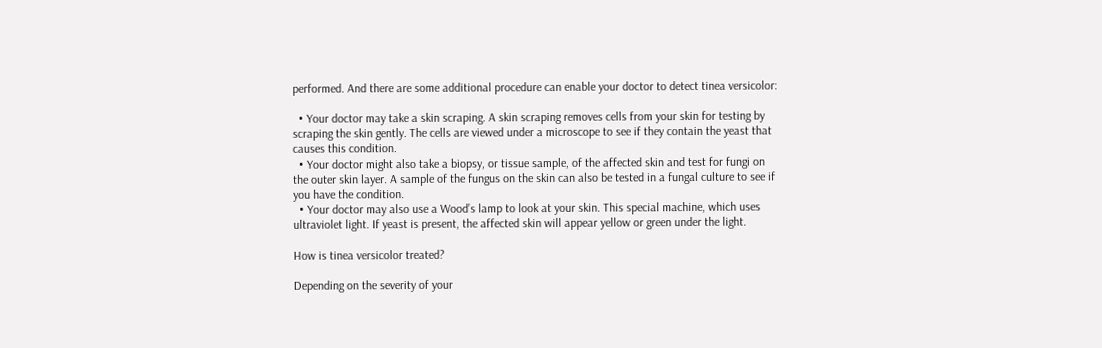performed. And there are some additional procedure can enable your doctor to detect tinea versicolor:

  • Your doctor may take a skin scraping. A skin scraping removes cells from your skin for testing by scraping the skin gently. The cells are viewed under a microscope to see if they contain the yeast that causes this condition.
  • Your doctor might also take a biopsy, or tissue sample, of the affected skin and test for fungi on the outer skin layer. A sample of the fungus on the skin can also be tested in a fungal culture to see if you have the condition.
  • Your doctor may also use a Wood’s lamp to look at your skin. This special machine, which uses ultraviolet light. If yeast is present, the affected skin will appear yellow or green under the light.

How is tinea versicolor treated?

Depending on the severity of your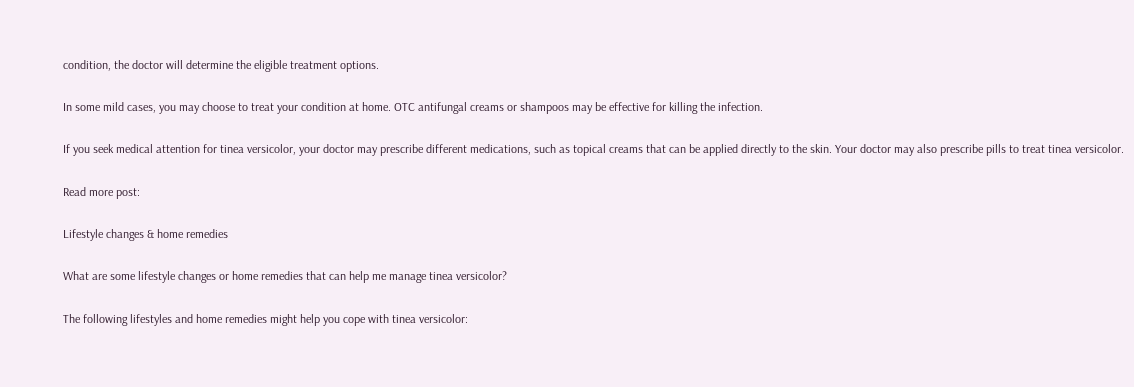condition, the doctor will determine the eligible treatment options.

In some mild cases, you may choose to treat your condition at home. OTC antifungal creams or shampoos may be effective for killing the infection.

If you seek medical attention for tinea versicolor, your doctor may prescribe different medications, such as topical creams that can be applied directly to the skin. Your doctor may also prescribe pills to treat tinea versicolor.

Read more post:

Lifestyle changes & home remedies

What are some lifestyle changes or home remedies that can help me manage tinea versicolor?

The following lifestyles and home remedies might help you cope with tinea versicolor: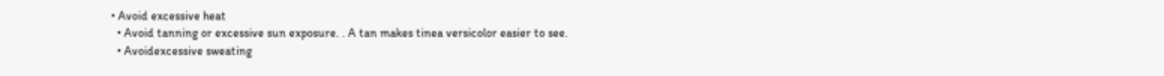• Avoid excessive heat
  • Avoid tanning or excessive sun exposure. . A tan makes tinea versicolor easier to see.
  • Avoidexcessive sweating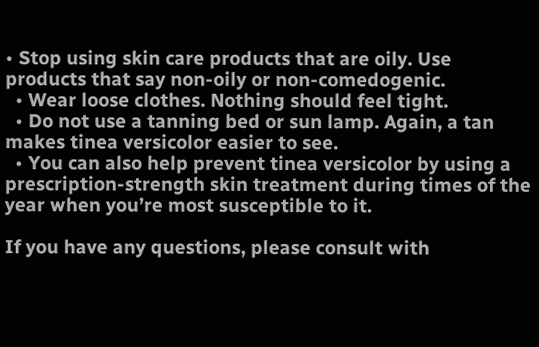• Stop using skin care products that are oily. Use products that say non-oily or non-comedogenic.
  • Wear loose clothes. Nothing should feel tight.
  • Do not use a tanning bed or sun lamp. Again, a tan makes tinea versicolor easier to see.
  • You can also help prevent tinea versicolor by using a prescription-strength skin treatment during times of the year when you’re most susceptible to it.

If you have any questions, please consult with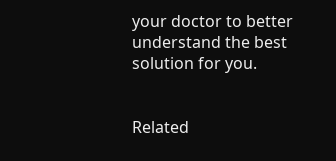your doctor to better understand the best solution for you.


Related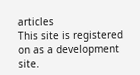articles
This site is registered on as a development site.